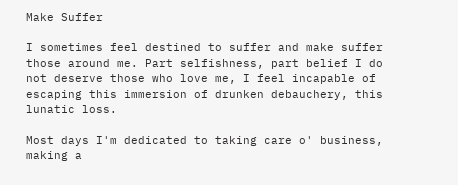Make Suffer

I sometimes feel destined to suffer and make suffer those around me. Part selfishness, part belief I do not deserve those who love me, I feel incapable of escaping this immersion of drunken debauchery, this lunatic loss.

Most days I'm dedicated to taking care o' business, making a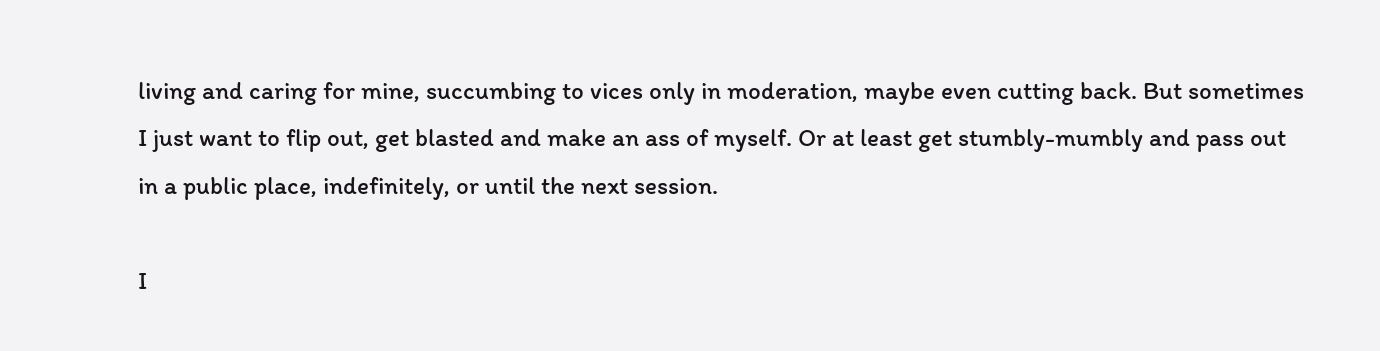living and caring for mine, succumbing to vices only in moderation, maybe even cutting back. But sometimes I just want to flip out, get blasted and make an ass of myself. Or at least get stumbly-mumbly and pass out in a public place, indefinitely, or until the next session.

I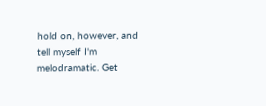hold on, however, and tell myself I'm melodramatic. Get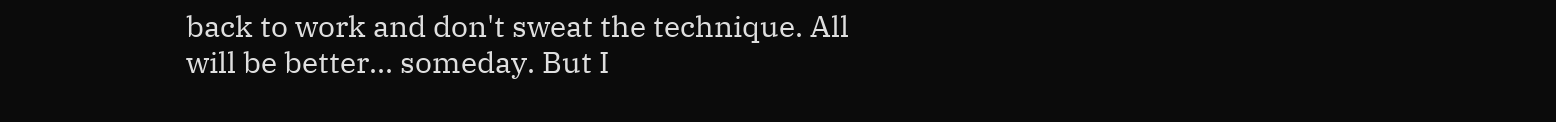back to work and don't sweat the technique. All will be better... someday. But I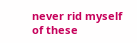never rid myself of these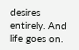desires entirely. And life goes on.